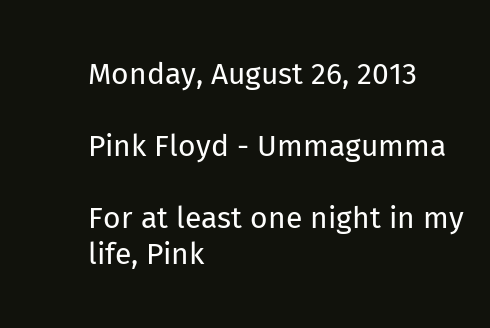Monday, August 26, 2013

Pink Floyd - Ummagumma

For at least one night in my life, Pink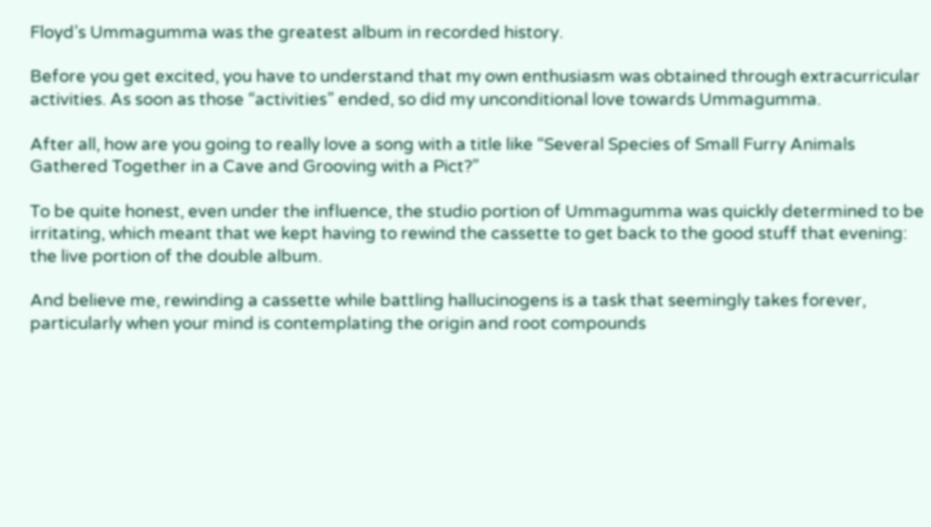Floyd’s Ummagumma was the greatest album in recorded history.

Before you get excited, you have to understand that my own enthusiasm was obtained through extracurricular activities. As soon as those “activities” ended, so did my unconditional love towards Ummagumma.

After all, how are you going to really love a song with a title like “Several Species of Small Furry Animals Gathered Together in a Cave and Grooving with a Pict?”

To be quite honest, even under the influence, the studio portion of Ummagumma was quickly determined to be irritating, which meant that we kept having to rewind the cassette to get back to the good stuff that evening: the live portion of the double album.

And believe me, rewinding a cassette while battling hallucinogens is a task that seemingly takes forever, particularly when your mind is contemplating the origin and root compounds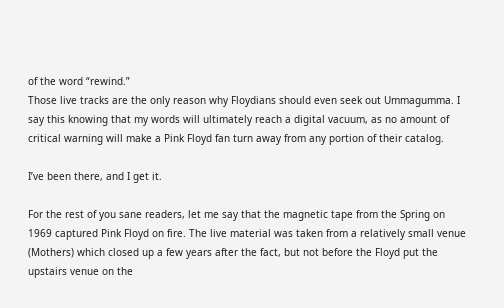of the word “rewind.”
Those live tracks are the only reason why Floydians should even seek out Ummagumma. I say this knowing that my words will ultimately reach a digital vacuum, as no amount of critical warning will make a Pink Floyd fan turn away from any portion of their catalog.

I’ve been there, and I get it.

For the rest of you sane readers, let me say that the magnetic tape from the Spring on 1969 captured Pink Floyd on fire. The live material was taken from a relatively small venue (Mothers) which closed up a few years after the fact, but not before the Floyd put the upstairs venue on the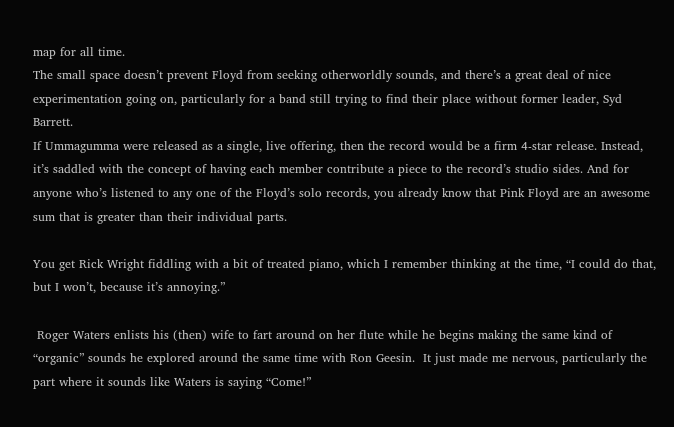map for all time.
The small space doesn’t prevent Floyd from seeking otherworldly sounds, and there’s a great deal of nice experimentation going on, particularly for a band still trying to find their place without former leader, Syd Barrett.
If Ummagumma were released as a single, live offering, then the record would be a firm 4-star release. Instead, it’s saddled with the concept of having each member contribute a piece to the record’s studio sides. And for anyone who’s listened to any one of the Floyd’s solo records, you already know that Pink Floyd are an awesome sum that is greater than their individual parts.

You get Rick Wright fiddling with a bit of treated piano, which I remember thinking at the time, “I could do that, but I won’t, because it’s annoying.”

 Roger Waters enlists his (then) wife to fart around on her flute while he begins making the same kind of “organic” sounds he explored around the same time with Ron Geesin.  It just made me nervous, particularly the part where it sounds like Waters is saying “Come!”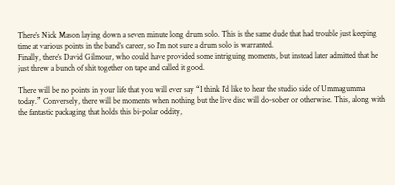There’s Nick Mason laying down a seven minute long drum solo. This is the same dude that had trouble just keeping time at various points in the band’s career, so I’m not sure a drum solo is warranted.
Finally, there’s David Gilmour, who could have provided some intriguing moments, but instead later admitted that he just threw a bunch of shit together on tape and called it good.

There will be no points in your life that you will ever say “I think I’d like to hear the studio side of Ummagumma today.” Conversely, there will be moments when nothing but the live disc will do-sober or otherwise. This, along with the fantastic packaging that holds this bi-polar oddity,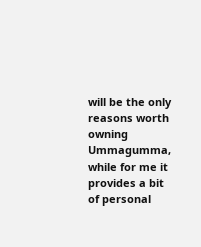will be the only reasons worth owning Ummagumma, while for me it provides a bit of personal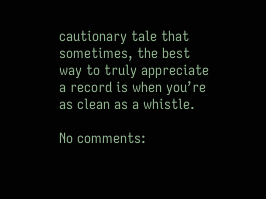cautionary tale that sometimes, the best way to truly appreciate a record is when you’re as clean as a whistle.

No comments: